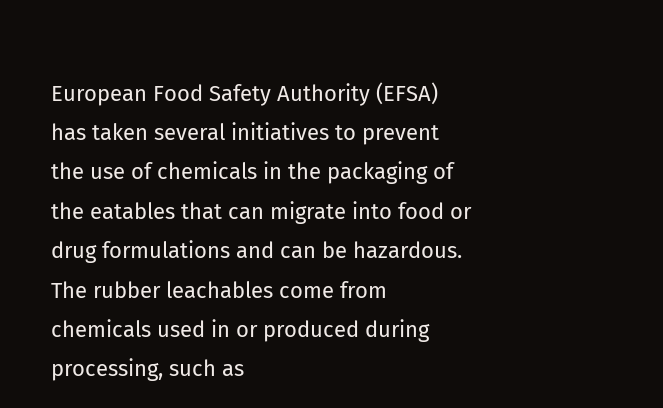European Food Safety Authority (EFSA) has taken several initiatives to prevent the use of chemicals in the packaging of the eatables that can migrate into food or drug formulations and can be hazardous. The rubber leachables come from chemicals used in or produced during processing, such as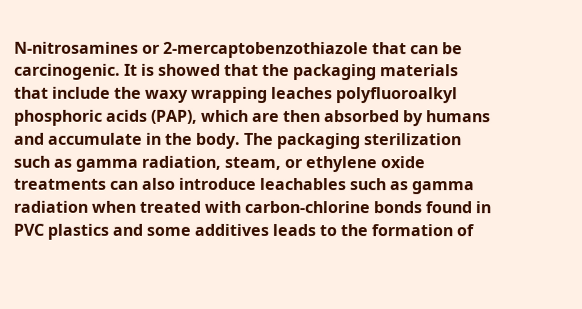N-nitrosamines or 2-mercaptobenzothiazole that can be carcinogenic. It is showed that the packaging materials that include the waxy wrapping leaches polyfluoroalkyl phosphoric acids (PAP), which are then absorbed by humans and accumulate in the body. The packaging sterilization such as gamma radiation, steam, or ethylene oxide treatments can also introduce leachables such as gamma radiation when treated with carbon-chlorine bonds found in PVC plastics and some additives leads to the formation of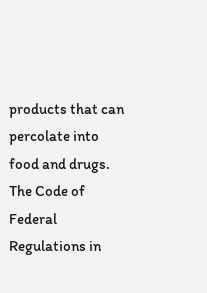products that can percolate into food and drugs. The Code of Federal Regulations in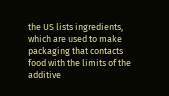the US lists ingredients, which are used to make packaging that contacts food with the limits of the additive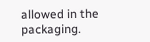allowed in the packaging.